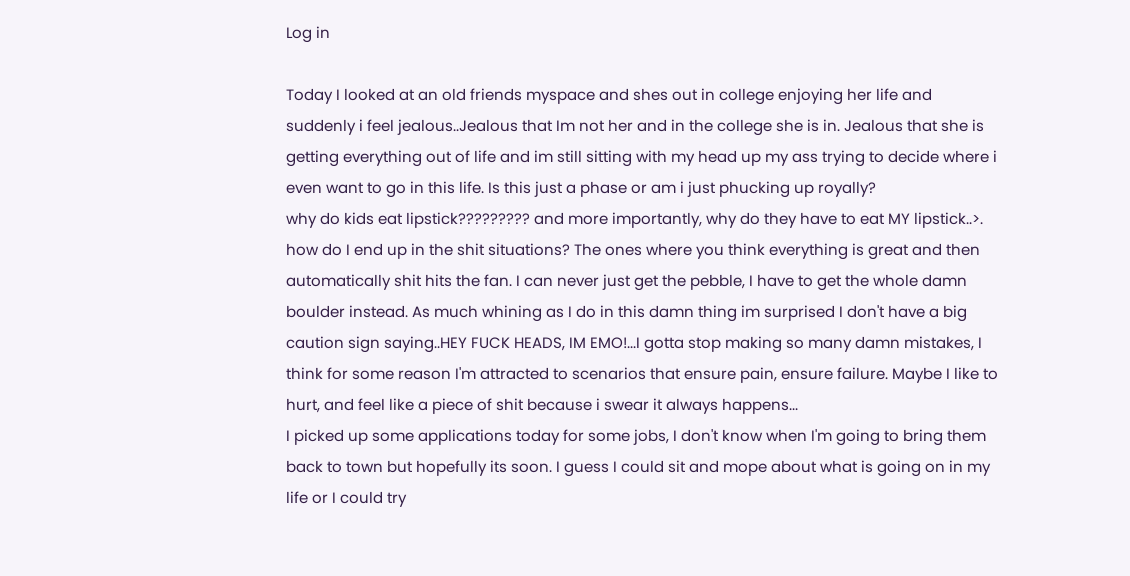Log in

Today I looked at an old friends myspace and shes out in college enjoying her life and suddenly i feel jealous..Jealous that Im not her and in the college she is in. Jealous that she is getting everything out of life and im still sitting with my head up my ass trying to decide where i even want to go in this life. Is this just a phase or am i just phucking up royally?
why do kids eat lipstick????????? and more importantly, why do they have to eat MY lipstick..>.
how do I end up in the shit situations? The ones where you think everything is great and then automatically shit hits the fan. I can never just get the pebble, I have to get the whole damn boulder instead. As much whining as I do in this damn thing im surprised I don't have a big caution sign saying..HEY FUCK HEADS, IM EMO!...I gotta stop making so many damn mistakes, I think for some reason I'm attracted to scenarios that ensure pain, ensure failure. Maybe I like to hurt, and feel like a piece of shit because i swear it always happens...
I picked up some applications today for some jobs, I don't know when I'm going to bring them back to town but hopefully its soon. I guess I could sit and mope about what is going on in my life or I could try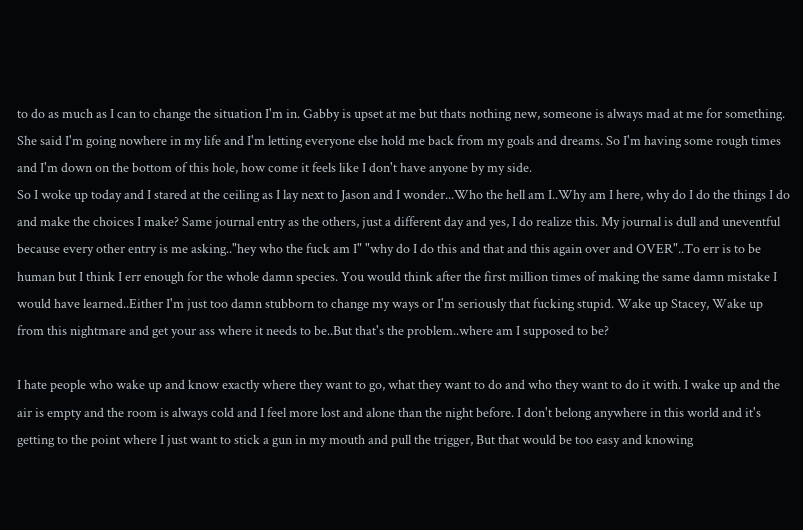to do as much as I can to change the situation I'm in. Gabby is upset at me but thats nothing new, someone is always mad at me for something. She said I'm going nowhere in my life and I'm letting everyone else hold me back from my goals and dreams. So I'm having some rough times and I'm down on the bottom of this hole, how come it feels like I don't have anyone by my side.
So I woke up today and I stared at the ceiling as I lay next to Jason and I wonder...Who the hell am I..Why am I here, why do I do the things I do and make the choices I make? Same journal entry as the others, just a different day and yes, I do realize this. My journal is dull and uneventful because every other entry is me asking.."hey who the fuck am I" "why do I do this and that and this again over and OVER"..To err is to be human but I think I err enough for the whole damn species. You would think after the first million times of making the same damn mistake I would have learned..Either I'm just too damn stubborn to change my ways or I'm seriously that fucking stupid. Wake up Stacey, Wake up from this nightmare and get your ass where it needs to be..But that's the problem..where am I supposed to be?

I hate people who wake up and know exactly where they want to go, what they want to do and who they want to do it with. I wake up and the air is empty and the room is always cold and I feel more lost and alone than the night before. I don't belong anywhere in this world and it's getting to the point where I just want to stick a gun in my mouth and pull the trigger, But that would be too easy and knowing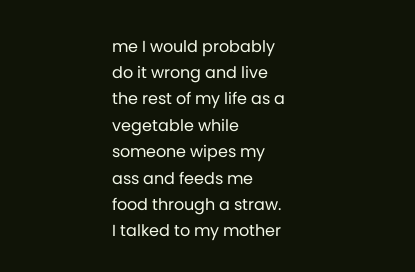me I would probably do it wrong and live the rest of my life as a vegetable while someone wipes my ass and feeds me food through a straw. I talked to my mother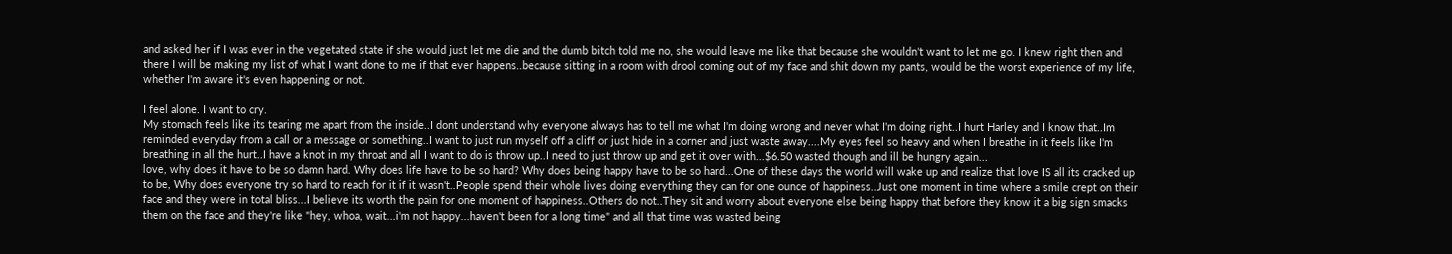and asked her if I was ever in the vegetated state if she would just let me die and the dumb bitch told me no, she would leave me like that because she wouldn't want to let me go. I knew right then and there I will be making my list of what I want done to me if that ever happens..because sitting in a room with drool coming out of my face and shit down my pants, would be the worst experience of my life, whether I'm aware it's even happening or not.

I feel alone. I want to cry.
My stomach feels like its tearing me apart from the inside..I dont understand why everyone always has to tell me what I'm doing wrong and never what I'm doing right..I hurt Harley and I know that..Im reminded everyday from a call or a message or something..I want to just run myself off a cliff or just hide in a corner and just waste away....My eyes feel so heavy and when I breathe in it feels like I'm breathing in all the hurt..I have a knot in my throat and all I want to do is throw up..I need to just throw up and get it over with...$6.50 wasted though and ill be hungry again...
love, why does it have to be so damn hard. Why does life have to be so hard? Why does being happy have to be so hard...One of these days the world will wake up and realize that love IS all its cracked up to be, Why does everyone try so hard to reach for it if it wasn't..People spend their whole lives doing everything they can for one ounce of happiness..Just one moment in time where a smile crept on their face and they were in total bliss...I believe its worth the pain for one moment of happiness..Others do not..They sit and worry about everyone else being happy that before they know it a big sign smacks them on the face and they're like "hey, whoa, wait...i'm not happy...haven't been for a long time" and all that time was wasted being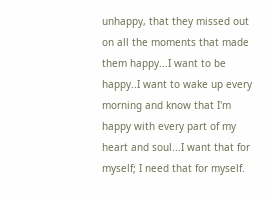unhappy, that they missed out on all the moments that made them happy...I want to be happy..I want to wake up every morning and know that I'm happy with every part of my heart and soul...I want that for myself; I need that for myself.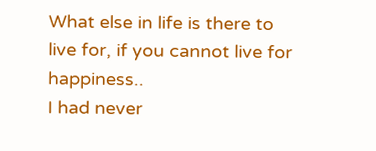What else in life is there to live for, if you cannot live for happiness..
I had never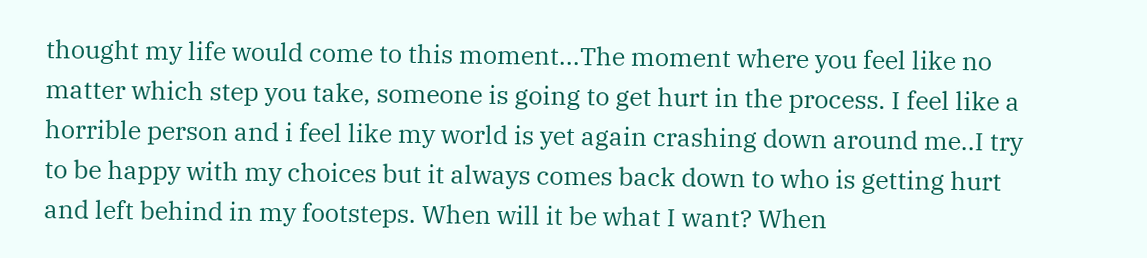thought my life would come to this moment...The moment where you feel like no matter which step you take, someone is going to get hurt in the process. I feel like a horrible person and i feel like my world is yet again crashing down around me..I try to be happy with my choices but it always comes back down to who is getting hurt and left behind in my footsteps. When will it be what I want? When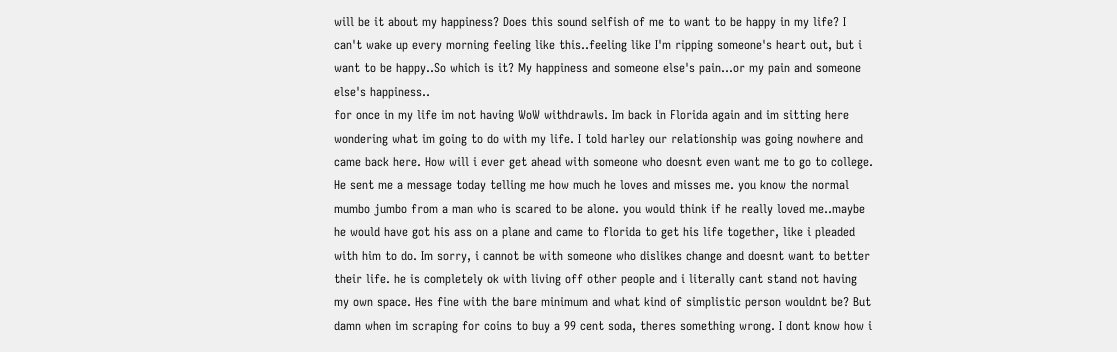will be it about my happiness? Does this sound selfish of me to want to be happy in my life? I can't wake up every morning feeling like this..feeling like I'm ripping someone's heart out, but i want to be happy..So which is it? My happiness and someone else's pain...or my pain and someone else's happiness..
for once in my life im not having WoW withdrawls. Im back in Florida again and im sitting here wondering what im going to do with my life. I told harley our relationship was going nowhere and came back here. How will i ever get ahead with someone who doesnt even want me to go to college. He sent me a message today telling me how much he loves and misses me. you know the normal mumbo jumbo from a man who is scared to be alone. you would think if he really loved me..maybe he would have got his ass on a plane and came to florida to get his life together, like i pleaded with him to do. Im sorry, i cannot be with someone who dislikes change and doesnt want to better their life. he is completely ok with living off other people and i literally cant stand not having my own space. Hes fine with the bare minimum and what kind of simplistic person wouldnt be? But damn when im scraping for coins to buy a 99 cent soda, theres something wrong. I dont know how i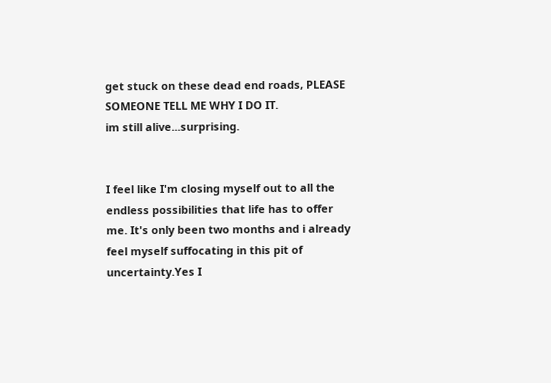get stuck on these dead end roads, PLEASE SOMEONE TELL ME WHY I DO IT.
im still alive...surprising.


I feel like I'm closing myself out to all the endless possibilities that life has to offer me. It's only been two months and i already feel myself suffocating in this pit of uncertainty.Yes I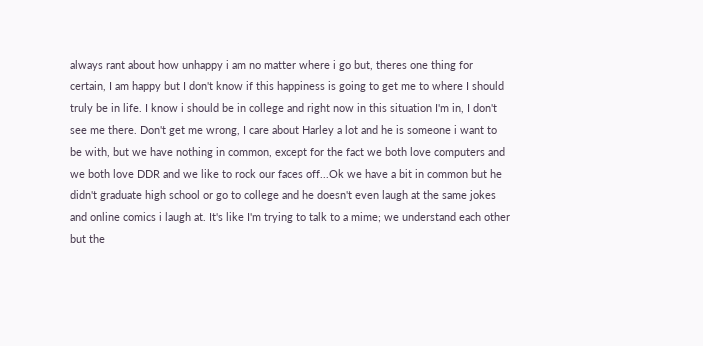always rant about how unhappy i am no matter where i go but, theres one thing for certain, I am happy but I don't know if this happiness is going to get me to where I should truly be in life. I know i should be in college and right now in this situation I'm in, I don't see me there. Don't get me wrong, I care about Harley a lot and he is someone i want to be with, but we have nothing in common, except for the fact we both love computers and we both love DDR and we like to rock our faces off...Ok we have a bit in common but he didn't graduate high school or go to college and he doesn't even laugh at the same jokes and online comics i laugh at. It's like I'm trying to talk to a mime; we understand each other but the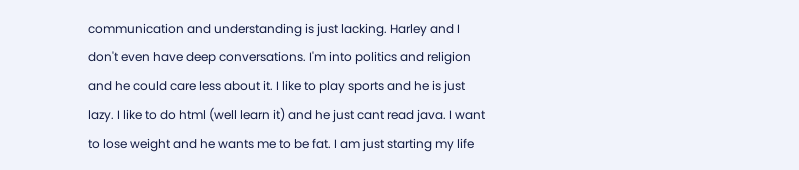communication and understanding is just lacking. Harley and I don't even have deep conversations. I'm into politics and religion and he could care less about it. I like to play sports and he is just lazy. I like to do html (well learn it) and he just cant read java. I want to lose weight and he wants me to be fat. I am just starting my life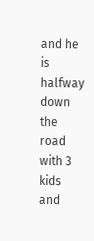and he is halfway down the road with 3 kids and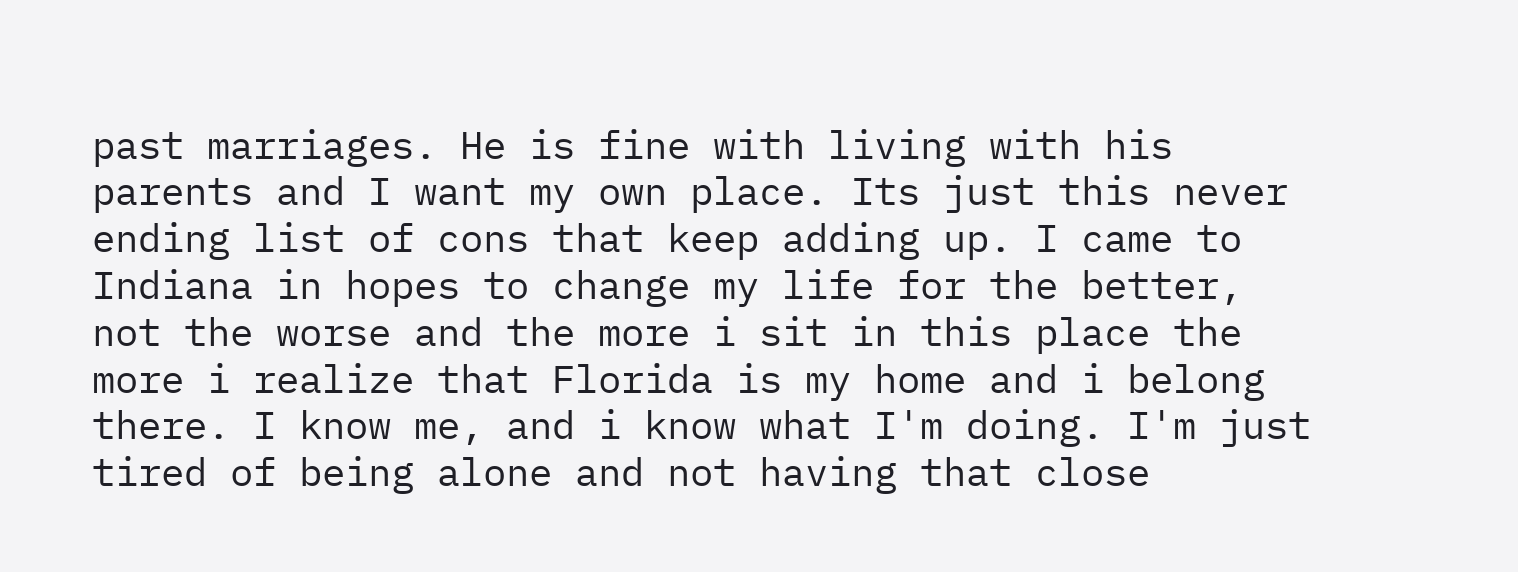past marriages. He is fine with living with his parents and I want my own place. Its just this never ending list of cons that keep adding up. I came to Indiana in hopes to change my life for the better, not the worse and the more i sit in this place the more i realize that Florida is my home and i belong there. I know me, and i know what I'm doing. I'm just tired of being alone and not having that close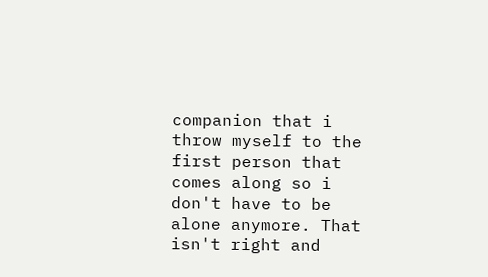companion that i throw myself to the first person that comes along so i don't have to be alone anymore. That isn't right and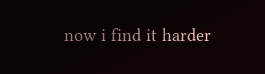now i find it harder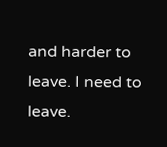and harder to leave. I need to leave.